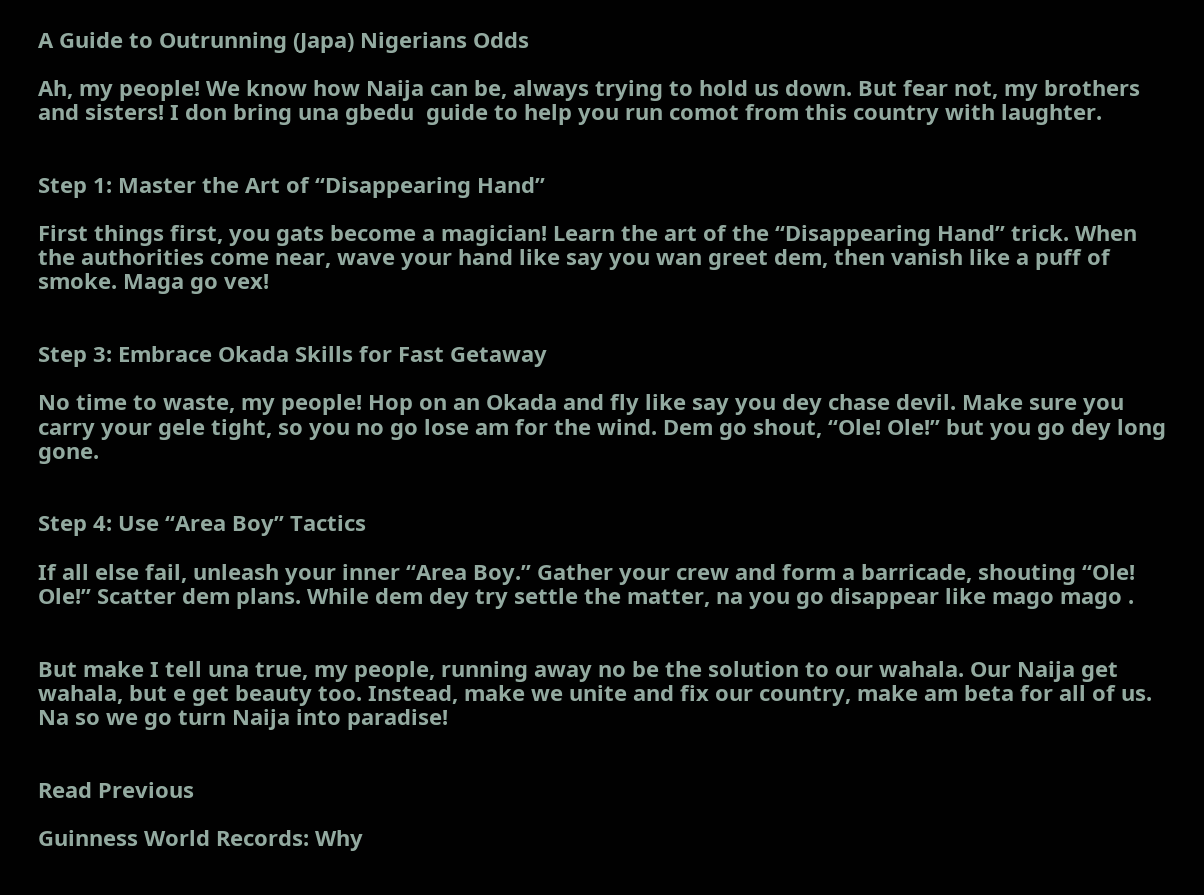A Guide to Outrunning (Japa) Nigerians Odds

Ah, my people! We know how Naija can be, always trying to hold us down. But fear not, my brothers and sisters! I don bring una gbedu  guide to help you run comot from this country with laughter.


Step 1: Master the Art of “Disappearing Hand”

First things first, you gats become a magician! Learn the art of the “Disappearing Hand” trick. When the authorities come near, wave your hand like say you wan greet dem, then vanish like a puff of smoke. Maga go vex!


Step 3: Embrace Okada Skills for Fast Getaway

No time to waste, my people! Hop on an Okada and fly like say you dey chase devil. Make sure you carry your gele tight, so you no go lose am for the wind. Dem go shout, “Ole! Ole!” but you go dey long gone.


Step 4: Use “Area Boy” Tactics

If all else fail, unleash your inner “Area Boy.” Gather your crew and form a barricade, shouting “Ole! Ole!” Scatter dem plans. While dem dey try settle the matter, na you go disappear like mago mago .


But make I tell una true, my people, running away no be the solution to our wahala. Our Naija get wahala, but e get beauty too. Instead, make we unite and fix our country, make am beta for all of us. Na so we go turn Naija into paradise!


Read Previous

Guinness World Records: Why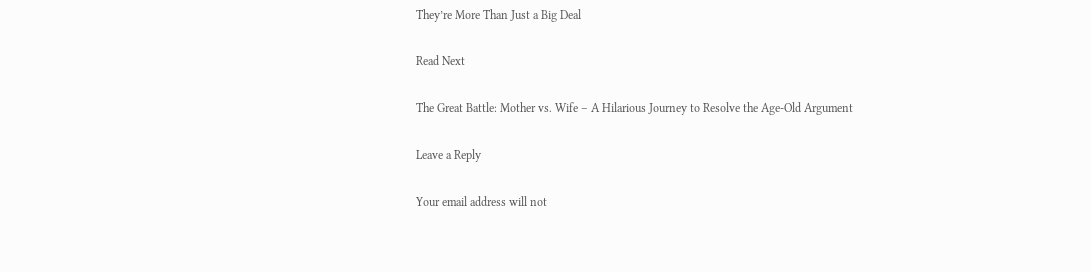They’re More Than Just a Big Deal

Read Next

The Great Battle: Mother vs. Wife – A Hilarious Journey to Resolve the Age-Old Argument

Leave a Reply

Your email address will not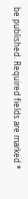be published. Required fields are marked *